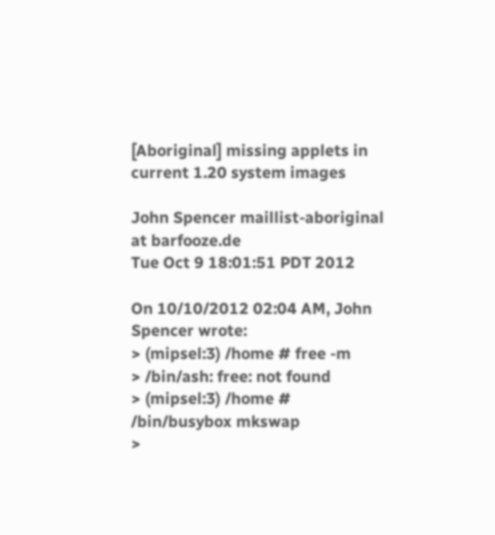[Aboriginal] missing applets in current 1.20 system images

John Spencer maillist-aboriginal at barfooze.de
Tue Oct 9 18:01:51 PDT 2012

On 10/10/2012 02:04 AM, John Spencer wrote:
> (mipsel:3) /home # free -m
> /bin/ash: free: not found
> (mipsel:3) /home # /bin/busybox mkswap
>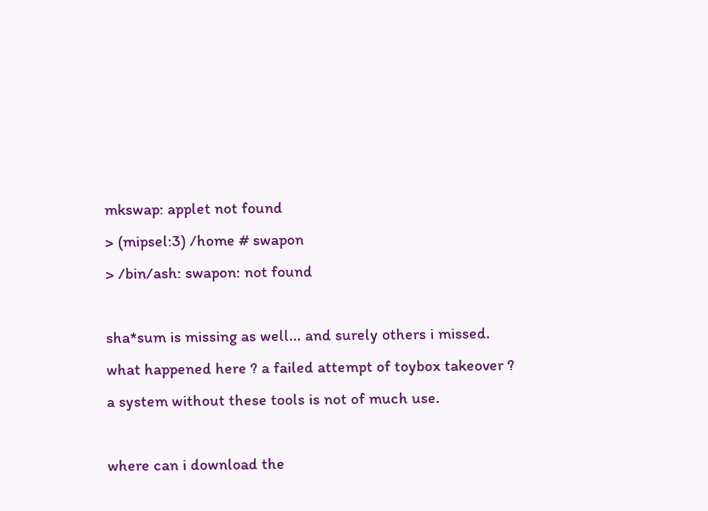mkswap: applet not found
> (mipsel:3) /home # swapon
> /bin/ash: swapon: not found

sha*sum is missing as well... and surely others i missed.
what happened here ? a failed attempt of toybox takeover ?
a system without these tools is not of much use.

where can i download the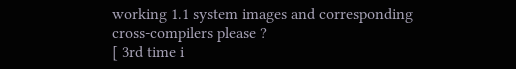working 1.1 system images and corresponding
cross-compilers please ?
[ 3rd time i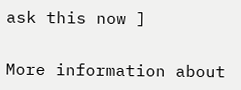ask this now ]


More information about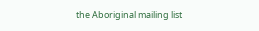the Aboriginal mailing list